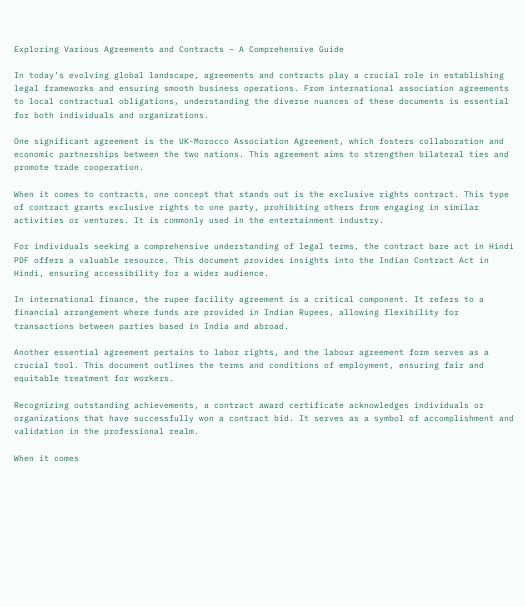Exploring Various Agreements and Contracts – A Comprehensive Guide

In today’s evolving global landscape, agreements and contracts play a crucial role in establishing legal frameworks and ensuring smooth business operations. From international association agreements to local contractual obligations, understanding the diverse nuances of these documents is essential for both individuals and organizations.

One significant agreement is the UK-Morocco Association Agreement, which fosters collaboration and economic partnerships between the two nations. This agreement aims to strengthen bilateral ties and promote trade cooperation.

When it comes to contracts, one concept that stands out is the exclusive rights contract. This type of contract grants exclusive rights to one party, prohibiting others from engaging in similar activities or ventures. It is commonly used in the entertainment industry.

For individuals seeking a comprehensive understanding of legal terms, the contract bare act in Hindi PDF offers a valuable resource. This document provides insights into the Indian Contract Act in Hindi, ensuring accessibility for a wider audience.

In international finance, the rupee facility agreement is a critical component. It refers to a financial arrangement where funds are provided in Indian Rupees, allowing flexibility for transactions between parties based in India and abroad.

Another essential agreement pertains to labor rights, and the labour agreement form serves as a crucial tool. This document outlines the terms and conditions of employment, ensuring fair and equitable treatment for workers.

Recognizing outstanding achievements, a contract award certificate acknowledges individuals or organizations that have successfully won a contract bid. It serves as a symbol of accomplishment and validation in the professional realm.

When it comes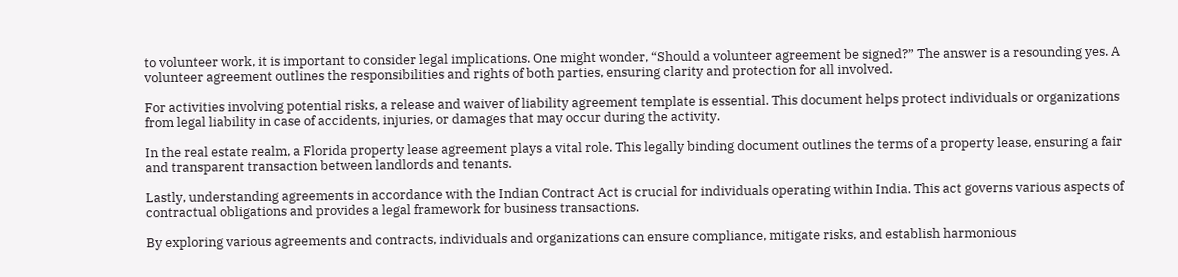to volunteer work, it is important to consider legal implications. One might wonder, “Should a volunteer agreement be signed?” The answer is a resounding yes. A volunteer agreement outlines the responsibilities and rights of both parties, ensuring clarity and protection for all involved.

For activities involving potential risks, a release and waiver of liability agreement template is essential. This document helps protect individuals or organizations from legal liability in case of accidents, injuries, or damages that may occur during the activity.

In the real estate realm, a Florida property lease agreement plays a vital role. This legally binding document outlines the terms of a property lease, ensuring a fair and transparent transaction between landlords and tenants.

Lastly, understanding agreements in accordance with the Indian Contract Act is crucial for individuals operating within India. This act governs various aspects of contractual obligations and provides a legal framework for business transactions.

By exploring various agreements and contracts, individuals and organizations can ensure compliance, mitigate risks, and establish harmonious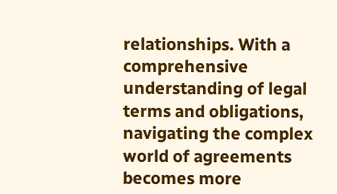relationships. With a comprehensive understanding of legal terms and obligations, navigating the complex world of agreements becomes more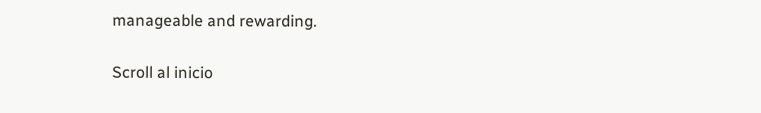manageable and rewarding.

Scroll al inicio